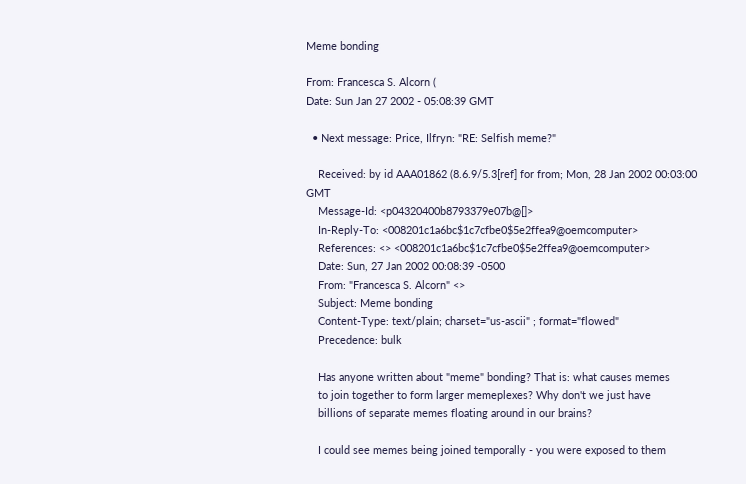Meme bonding

From: Francesca S. Alcorn (
Date: Sun Jan 27 2002 - 05:08:39 GMT

  • Next message: Price, Ilfryn: "RE: Selfish meme?"

    Received: by id AAA01862 (8.6.9/5.3[ref] for from; Mon, 28 Jan 2002 00:03:00 GMT
    Message-Id: <p04320400b8793379e07b@[]>
    In-Reply-To: <008201c1a6bc$1c7cfbe0$5e2ffea9@oemcomputer>
    References: <> <008201c1a6bc$1c7cfbe0$5e2ffea9@oemcomputer>
    Date: Sun, 27 Jan 2002 00:08:39 -0500
    From: "Francesca S. Alcorn" <>
    Subject: Meme bonding
    Content-Type: text/plain; charset="us-ascii" ; format="flowed"
    Precedence: bulk

    Has anyone written about "meme" bonding? That is: what causes memes
    to join together to form larger memeplexes? Why don't we just have
    billions of separate memes floating around in our brains?

    I could see memes being joined temporally - you were exposed to them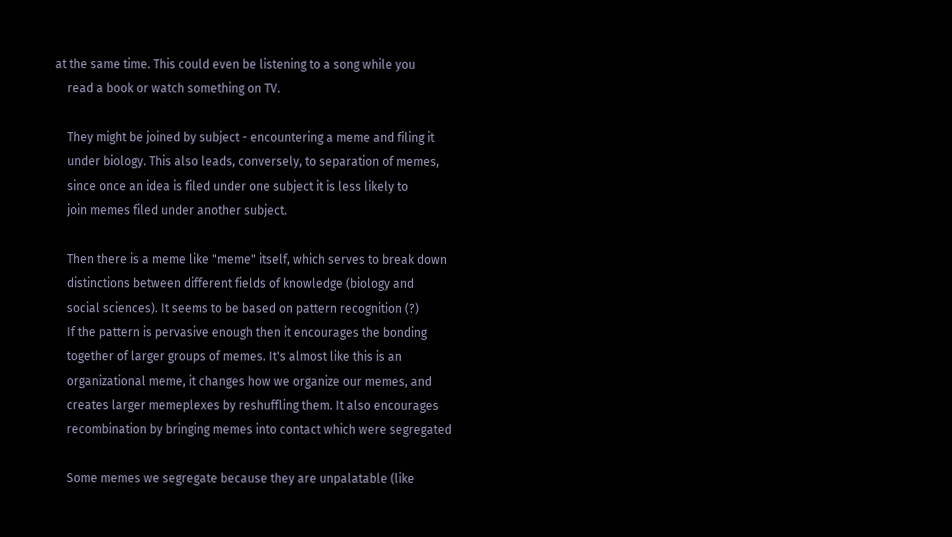at the same time. This could even be listening to a song while you
    read a book or watch something on TV.

    They might be joined by subject - encountering a meme and filing it
    under biology. This also leads, conversely, to separation of memes,
    since once an idea is filed under one subject it is less likely to
    join memes filed under another subject.

    Then there is a meme like "meme" itself, which serves to break down
    distinctions between different fields of knowledge (biology and
    social sciences). It seems to be based on pattern recognition (?)
    If the pattern is pervasive enough then it encourages the bonding
    together of larger groups of memes. It's almost like this is an
    organizational meme, it changes how we organize our memes, and
    creates larger memeplexes by reshuffling them. It also encourages
    recombination by bringing memes into contact which were segregated

    Some memes we segregate because they are unpalatable (like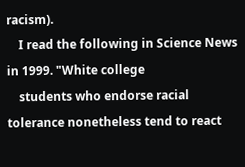racism).
    I read the following in Science News in 1999. "White college
    students who endorse racial tolerance nonetheless tend to react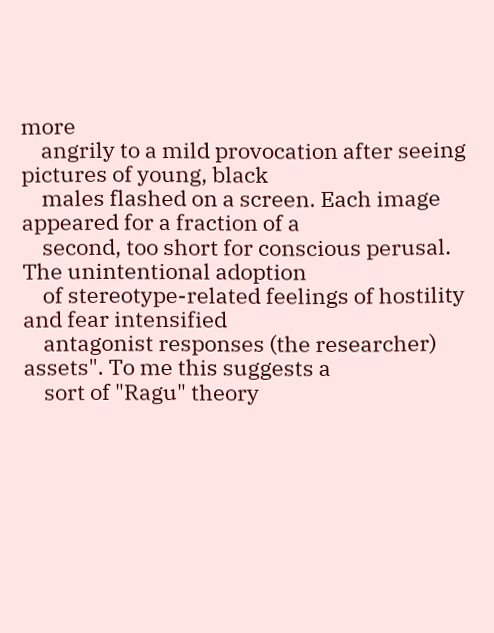more
    angrily to a mild provocation after seeing pictures of young, black
    males flashed on a screen. Each image appeared for a fraction of a
    second, too short for conscious perusal. The unintentional adoption
    of stereotype-related feelings of hostility and fear intensified
    antagonist responses (the researcher) assets". To me this suggests a
    sort of "Ragu" theory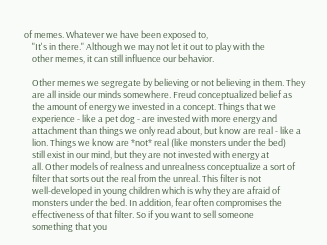of memes. Whatever we have been exposed to,
    "It's in there." Although we may not let it out to play with the
    other memes, it can still influence our behavior.

    Other memes we segregate by believing or not believing in them. They
    are all inside our minds somewhere. Freud conceptualized belief as
    the amount of energy we invested in a concept. Things that we
    experience - like a pet dog - are invested with more energy and
    attachment than things we only read about, but know are real - like a
    lion. Things we know are *not* real (like monsters under the bed)
    still exist in our mind, but they are not invested with energy at
    all. Other models of realness and unrealness conceptualize a sort of
    filter that sorts out the real from the unreal. This filter is not
    well-developed in young children which is why they are afraid of
    monsters under the bed. In addition, fear often compromises the
    effectiveness of that filter. So if you want to sell someone
    something that you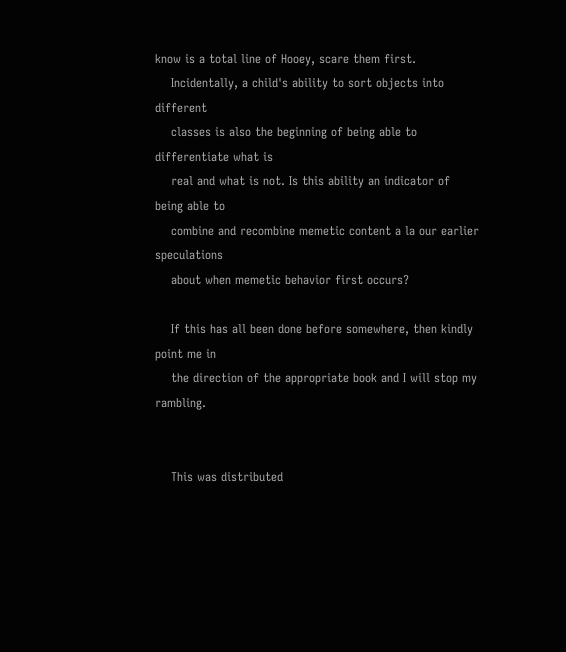know is a total line of Hooey, scare them first.
    Incidentally, a child's ability to sort objects into different
    classes is also the beginning of being able to differentiate what is
    real and what is not. Is this ability an indicator of being able to
    combine and recombine memetic content a la our earlier speculations
    about when memetic behavior first occurs?

    If this has all been done before somewhere, then kindly point me in
    the direction of the appropriate book and I will stop my rambling.


    This was distributed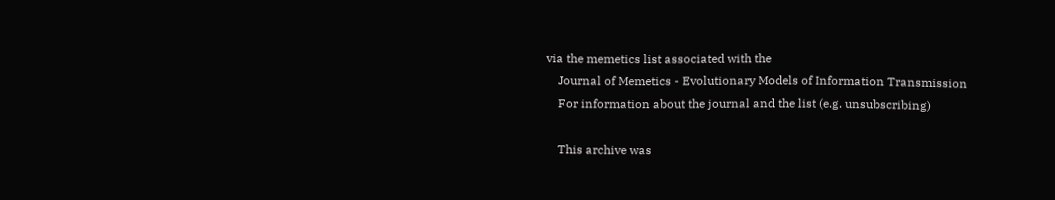via the memetics list associated with the
    Journal of Memetics - Evolutionary Models of Information Transmission
    For information about the journal and the list (e.g. unsubscribing)

    This archive was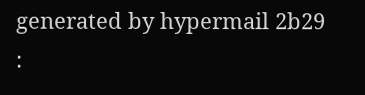generated by hypermail 2b29 :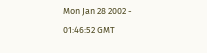Mon Jan 28 2002 - 01:46:52 GMT